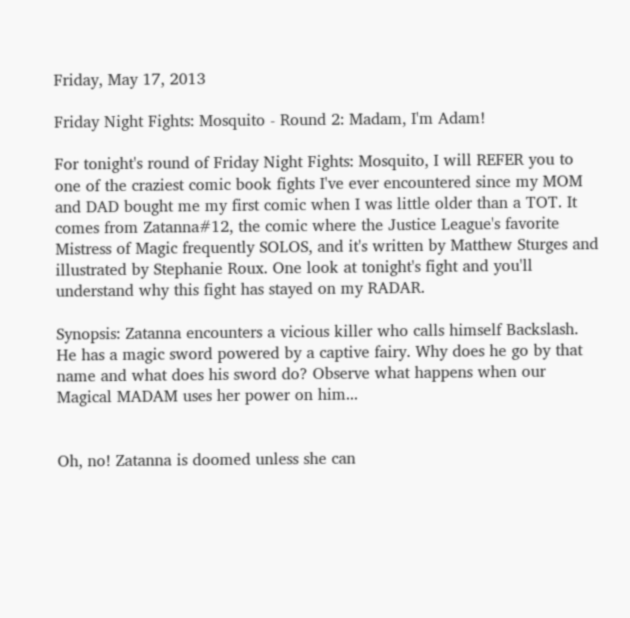Friday, May 17, 2013

Friday Night Fights: Mosquito - Round 2: Madam, I'm Adam!

For tonight's round of Friday Night Fights: Mosquito, I will REFER you to one of the craziest comic book fights I've ever encountered since my MOM and DAD bought me my first comic when I was little older than a TOT. It comes from Zatanna#12, the comic where the Justice League's favorite Mistress of Magic frequently SOLOS, and it's written by Matthew Sturges and illustrated by Stephanie Roux. One look at tonight's fight and you'll understand why this fight has stayed on my RADAR.

Synopsis: Zatanna encounters a vicious killer who calls himself Backslash. He has a magic sword powered by a captive fairy. Why does he go by that name and what does his sword do? Observe what happens when our Magical MADAM uses her power on him...


Oh, no! Zatanna is doomed unless she can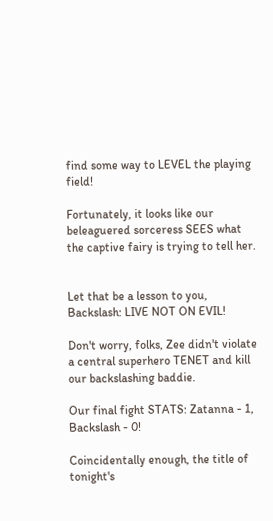find some way to LEVEL the playing field!

Fortunately, it looks like our beleaguered sorceress SEES what the captive fairy is trying to tell her.


Let that be a lesson to you, Backslash: LIVE NOT ON EVIL!

Don't worry, folks, Zee didn't violate a central superhero TENET and kill our backslashing baddie.

Our final fight STATS: Zatanna - 1, Backslash - 0!

Coincidentally enough, the title of tonight's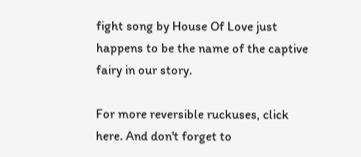fight song by House Of Love just happens to be the name of the captive fairy in our story.

For more reversible ruckuses, click here. And don't forget to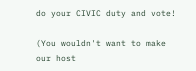do your CIVIC duty and vote!

(You wouldn't want to make our host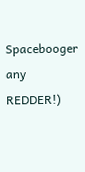Spacebooger any REDDER!)